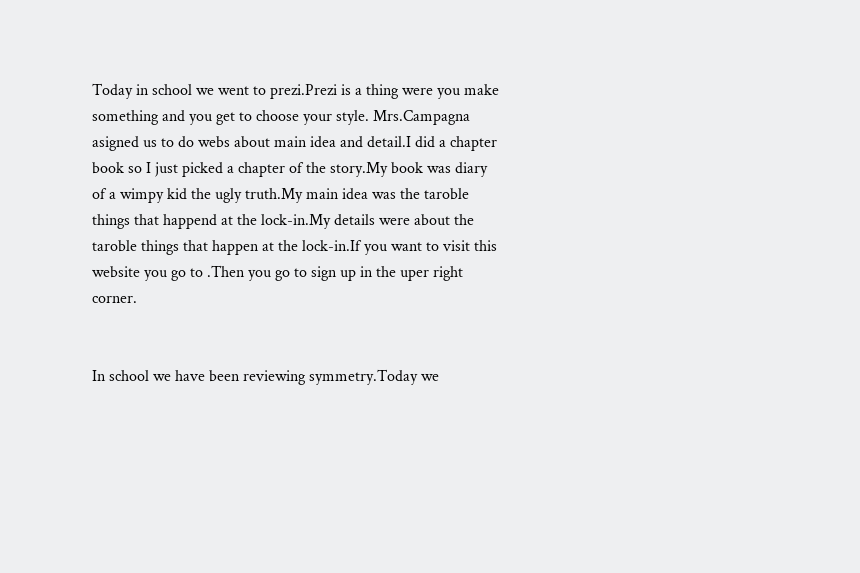Today in school we went to prezi.Prezi is a thing were you make something and you get to choose your style. Mrs.Campagna asigned us to do webs about main idea and detail.I did a chapter book so I just picked a chapter of the story.My book was diary of a wimpy kid the ugly truth.My main idea was the taroble things that happend at the lock-in.My details were about the taroble things that happen at the lock-in.If you want to visit this website you go to .Then you go to sign up in the uper right corner.


In school we have been reviewing symmetry.Today we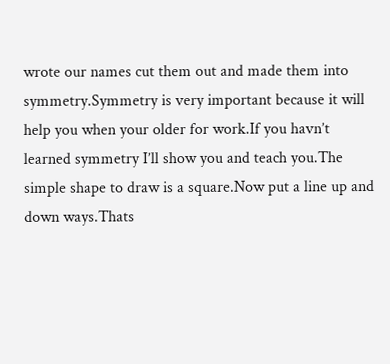wrote our names cut them out and made them into symmetry.Symmetry is very important because it will help you when your older for work.If you havn’t learned symmetry I’ll show you and teach you.The simple shape to draw is a square.Now put a line up and down ways.Thats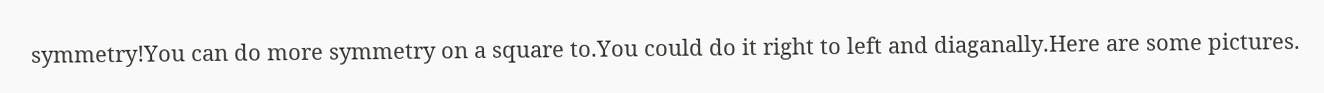symmetry!You can do more symmetry on a square to.You could do it right to left and diaganally.Here are some pictures.